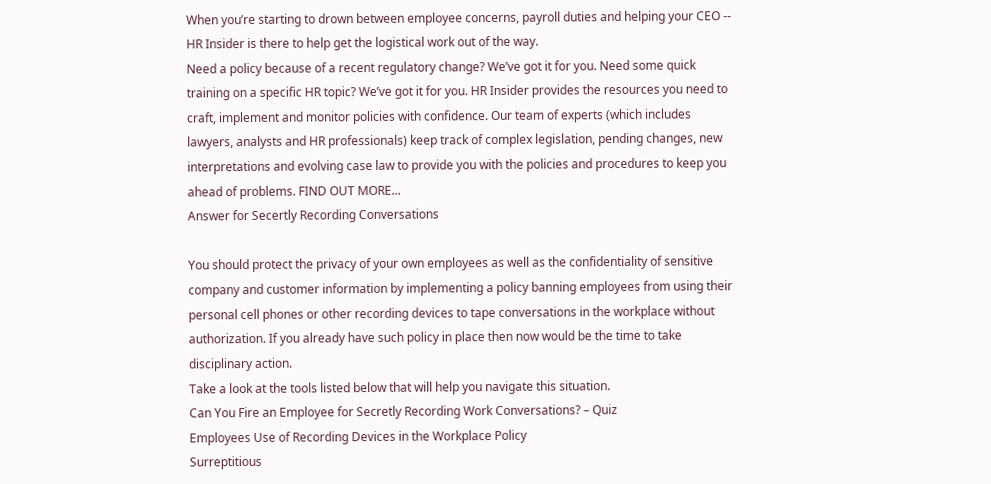When you’re starting to drown between employee concerns, payroll duties and helping your CEO -- HR Insider is there to help get the logistical work out of the way.
Need a policy because of a recent regulatory change? We’ve got it for you. Need some quick training on a specific HR topic? We’ve got it for you. HR Insider provides the resources you need to craft, implement and monitor policies with confidence. Our team of experts (which includes lawyers, analysts and HR professionals) keep track of complex legislation, pending changes, new interpretations and evolving case law to provide you with the policies and procedures to keep you ahead of problems. FIND OUT MORE...
Answer for Secertly Recording Conversations

You should protect the privacy of your own employees as well as the confidentiality of sensitive company and customer information by implementing a policy banning employees from using their personal cell phones or other recording devices to tape conversations in the workplace without authorization. If you already have such policy in place then now would be the time to take disciplinary action.
Take a look at the tools listed below that will help you navigate this situation.
Can You Fire an Employee for Secretly Recording Work Conversations? – Quiz
Employees Use of Recording Devices in the Workplace Policy
Surreptitious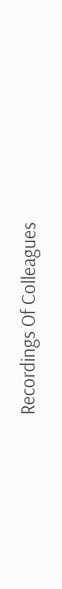Recordings Of Colleagues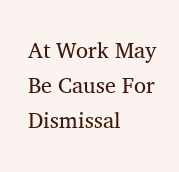At Work May Be Cause For Dismissal